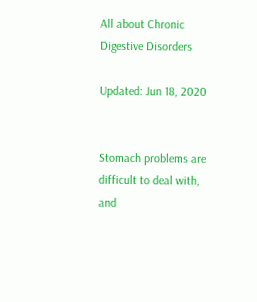All about Chronic Digestive Disorders

Updated: Jun 18, 2020


Stomach problems are difficult to deal with, and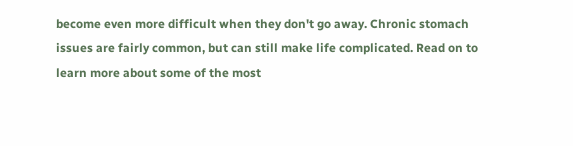become even more difficult when they don't go away. Chronic stomach issues are fairly common, but can still make life complicated. Read on to learn more about some of the most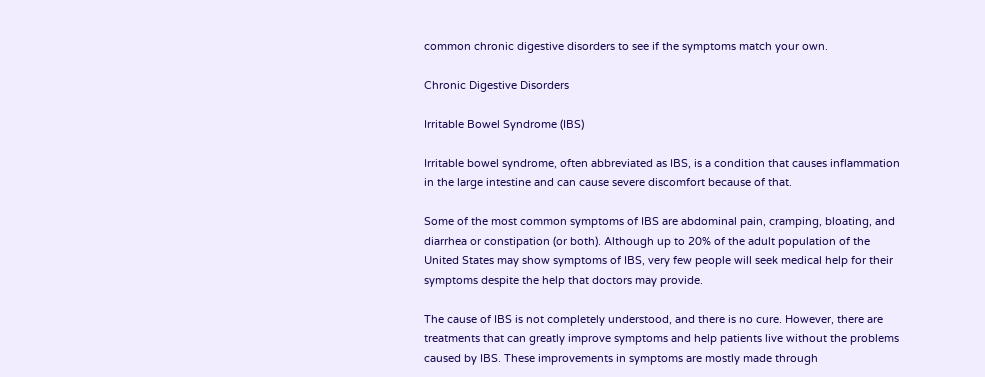common chronic digestive disorders to see if the symptoms match your own.

Chronic Digestive Disorders

Irritable Bowel Syndrome (IBS)

Irritable bowel syndrome, often abbreviated as IBS, is a condition that causes inflammation in the large intestine and can cause severe discomfort because of that.

Some of the most common symptoms of IBS are abdominal pain, cramping, bloating, and diarrhea or constipation (or both). Although up to 20% of the adult population of the United States may show symptoms of IBS, very few people will seek medical help for their symptoms despite the help that doctors may provide.

The cause of IBS is not completely understood, and there is no cure. However, there are treatments that can greatly improve symptoms and help patients live without the problems caused by IBS. These improvements in symptoms are mostly made through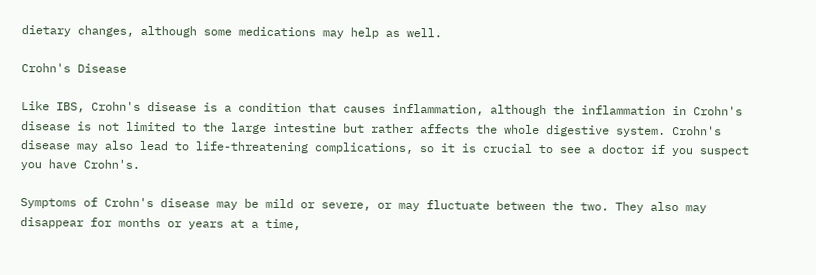dietary changes, although some medications may help as well.

Crohn's Disease

Like IBS, Crohn's disease is a condition that causes inflammation, although the inflammation in Crohn's disease is not limited to the large intestine but rather affects the whole digestive system. Crohn's disease may also lead to life-threatening complications, so it is crucial to see a doctor if you suspect you have Crohn's.

Symptoms of Crohn's disease may be mild or severe, or may fluctuate between the two. They also may disappear for months or years at a time,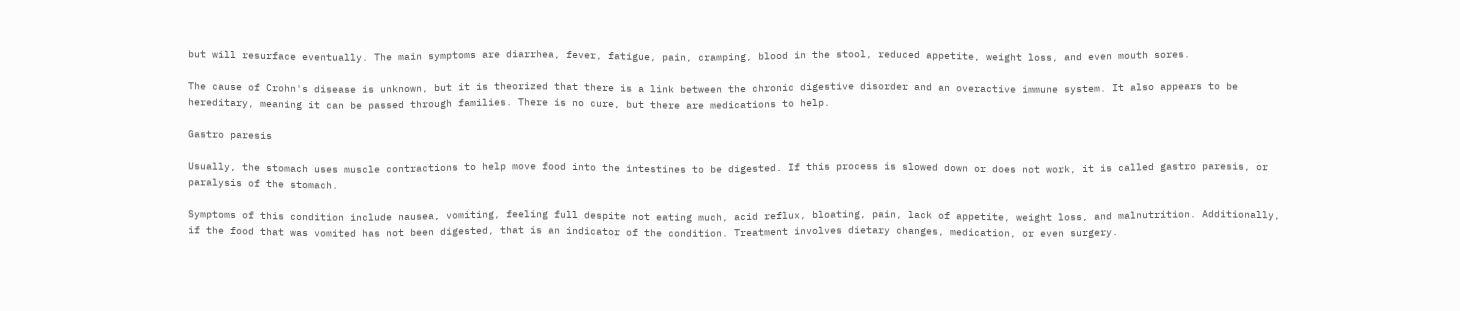but will resurface eventually. The main symptoms are diarrhea, fever, fatigue, pain, cramping, blood in the stool, reduced appetite, weight loss, and even mouth sores.

The cause of Crohn's disease is unknown, but it is theorized that there is a link between the chronic digestive disorder and an overactive immune system. It also appears to be hereditary, meaning it can be passed through families. There is no cure, but there are medications to help.

Gastro paresis

Usually, the stomach uses muscle contractions to help move food into the intestines to be digested. If this process is slowed down or does not work, it is called gastro paresis, or paralysis of the stomach.

Symptoms of this condition include nausea, vomiting, feeling full despite not eating much, acid reflux, bloating, pain, lack of appetite, weight loss, and malnutrition. Additionally, if the food that was vomited has not been digested, that is an indicator of the condition. Treatment involves dietary changes, medication, or even surgery.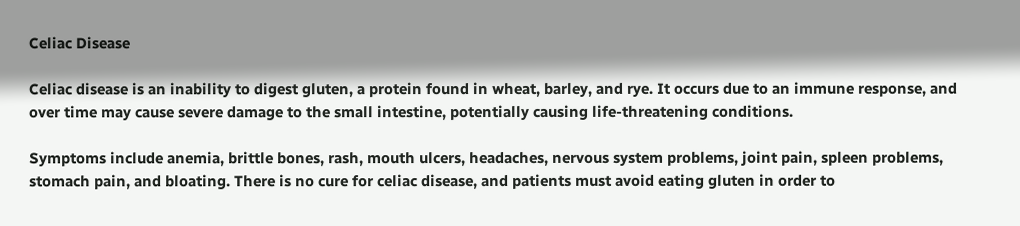Celiac Disease

Celiac disease is an inability to digest gluten, a protein found in wheat, barley, and rye. It occurs due to an immune response, and over time may cause severe damage to the small intestine, potentially causing life-threatening conditions.

Symptoms include anemia, brittle bones, rash, mouth ulcers, headaches, nervous system problems, joint pain, spleen problems, stomach pain, and bloating. There is no cure for celiac disease, and patients must avoid eating gluten in order to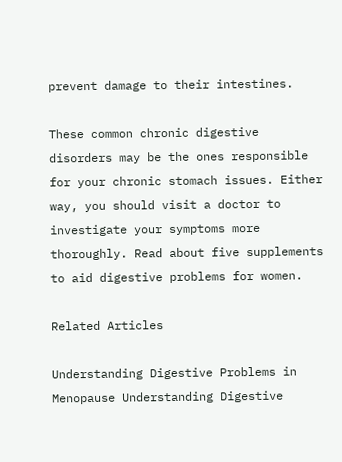prevent damage to their intestines.

These common chronic digestive disorders may be the ones responsible for your chronic stomach issues. Either way, you should visit a doctor to investigate your symptoms more thoroughly. Read about five supplements to aid digestive problems for women.

Related Articles

Understanding Digestive Problems in Menopause Understanding Digestive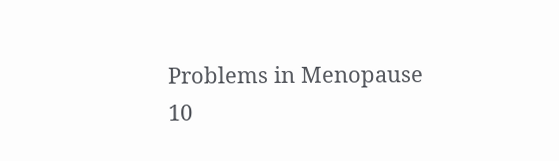Problems in Menopause
10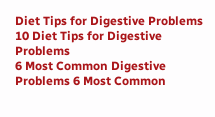Diet Tips for Digestive Problems 10 Diet Tips for Digestive Problems
6 Most Common Digestive Problems 6 Most Common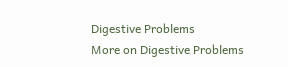Digestive Problems
More on Digestive Problems